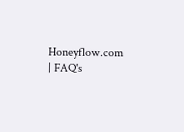Honeyflow.com | FAQ's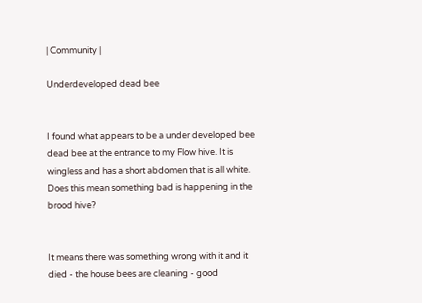| Community |

Underdeveloped dead bee


I found what appears to be a under developed bee dead bee at the entrance to my Flow hive. It is wingless and has a short abdomen that is all white. Does this mean something bad is happening in the brood hive?


It means there was something wrong with it and it died - the house bees are cleaning - good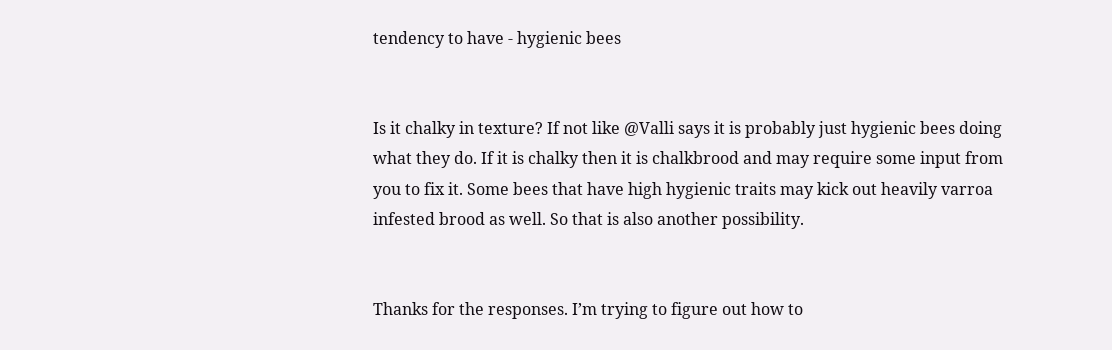tendency to have - hygienic bees


Is it chalky in texture? If not like @Valli says it is probably just hygienic bees doing what they do. If it is chalky then it is chalkbrood and may require some input from you to fix it. Some bees that have high hygienic traits may kick out heavily varroa infested brood as well. So that is also another possibility.


Thanks for the responses. I’m trying to figure out how to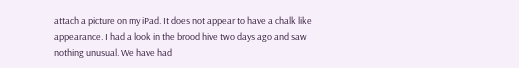attach a picture on my iPad. It does not appear to have a chalk like appearance. I had a look in the brood hive two days ago and saw nothing unusual. We have had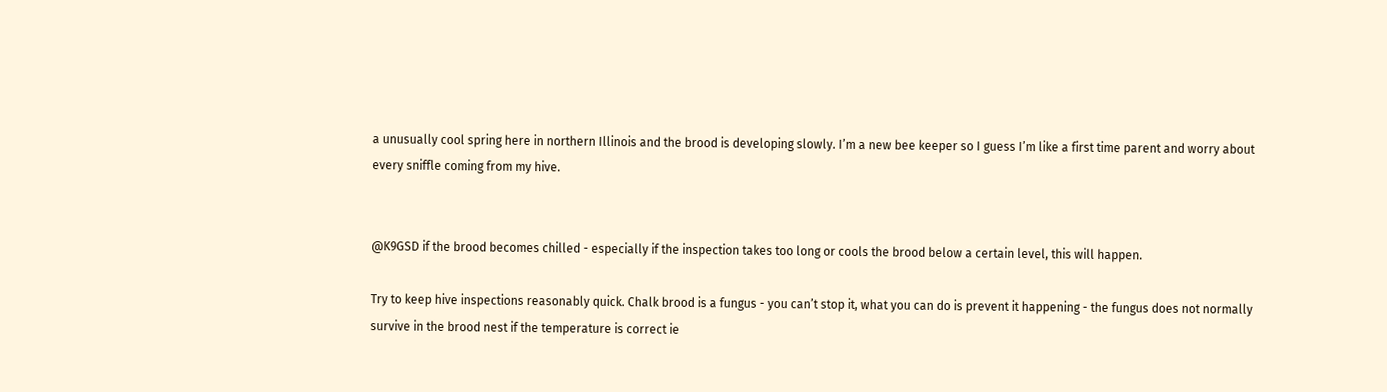a unusually cool spring here in northern Illinois and the brood is developing slowly. I’m a new bee keeper so I guess I’m like a first time parent and worry about every sniffle coming from my hive.


@K9GSD if the brood becomes chilled - especially if the inspection takes too long or cools the brood below a certain level, this will happen.

Try to keep hive inspections reasonably quick. Chalk brood is a fungus - you can’t stop it, what you can do is prevent it happening - the fungus does not normally survive in the brood nest if the temperature is correct ie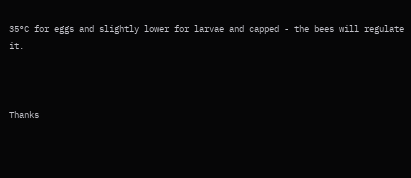35°C for eggs and slightly lower for larvae and capped - the bees will regulate it.



Thanks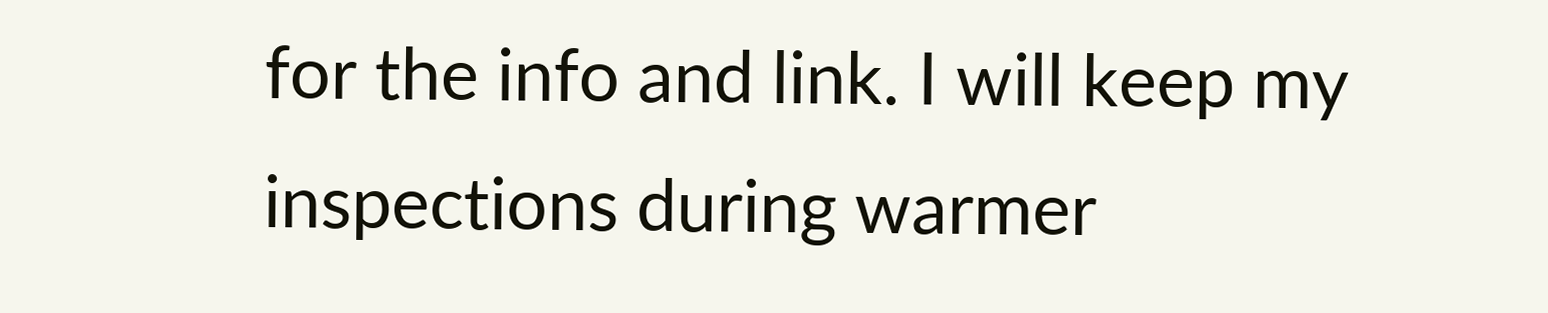for the info and link. I will keep my inspections during warmer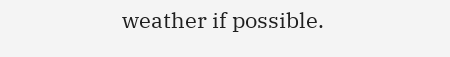weather if possible.